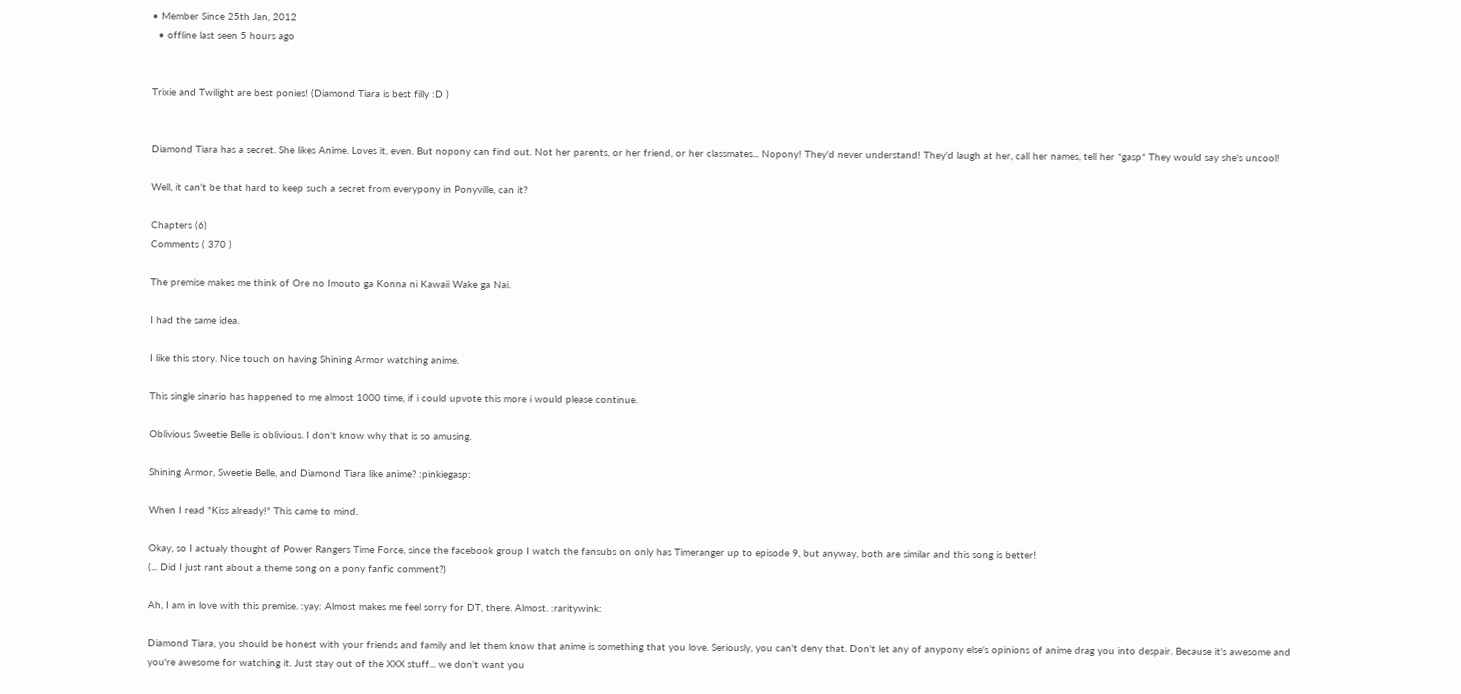• Member Since 25th Jan, 2012
  • offline last seen 5 hours ago


Trixie and Twilight are best ponies! (Diamond Tiara is best filly :D )


Diamond Tiara has a secret. She likes Anime. Loves it, even. But nopony can find out. Not her parents, or her friend, or her classmates... Nopony! They'd never understand! They'd laugh at her, call her names, tell her *gasp* They would say she's uncool!

Well, it can't be that hard to keep such a secret from everypony in Ponyville, can it?

Chapters (6)
Comments ( 370 )

The premise makes me think of Ore no Imouto ga Konna ni Kawaii Wake ga Nai.

I had the same idea.

I like this story. Nice touch on having Shining Armor watching anime.

This single sinario has happened to me almost 1000 time, if i could upvote this more i would please continue.

Oblivious Sweetie Belle is oblivious. I don't know why that is so amusing.

Shining Armor, Sweetie Belle, and Diamond Tiara like anime? :pinkiegasp:

When I read "Kiss already!" This came to mind.

Okay, so I actualy thought of Power Rangers Time Force, since the facebook group I watch the fansubs on only has Timeranger up to episode 9, but anyway, both are similar and this song is better!
(... Did I just rant about a theme song on a pony fanfic comment?)

Ah, I am in love with this premise. :yay: Almost makes me feel sorry for DT, there. Almost. :raritywink:

Diamond Tiara, you should be honest with your friends and family and let them know that anime is something that you love. Seriously, you can't deny that. Don't let any of anypony else's opinions of anime drag you into despair. Because it's awesome and you're awesome for watching it. Just stay out of the XXX stuff... we don't want you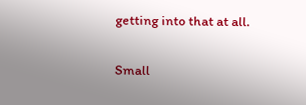getting into that at all.

Small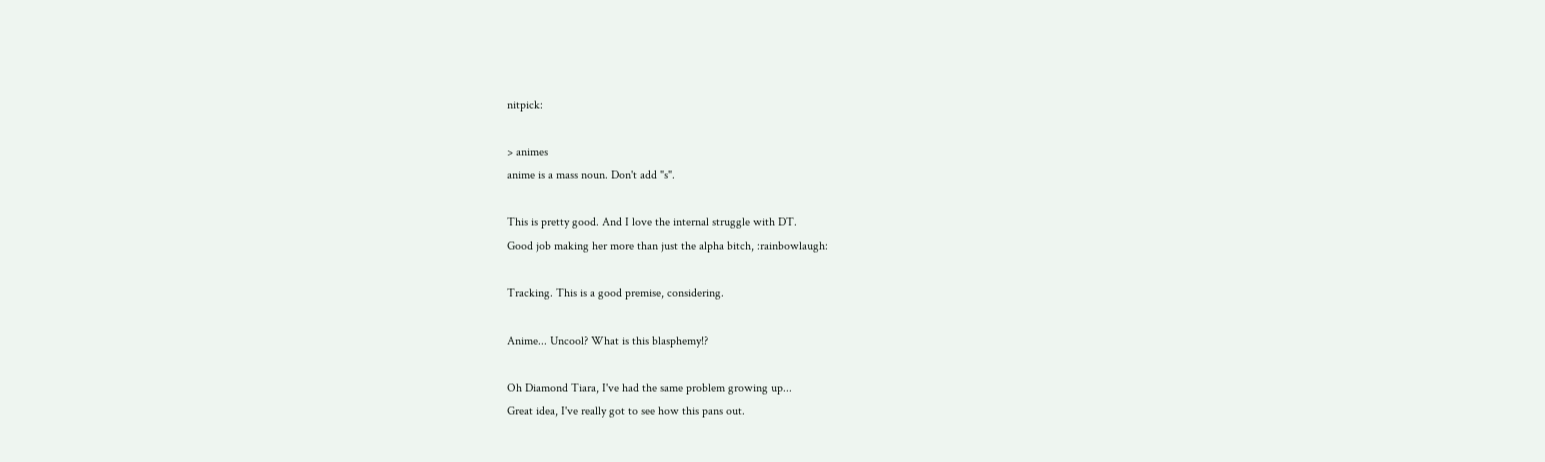nitpick:

> animes
anime is a mass noun. Don't add "s".

This is pretty good. And I love the internal struggle with DT.
Good job making her more than just the alpha bitch, :rainbowlaugh:

Tracking. This is a good premise, considering.

Anime... Uncool? What is this blasphemy!?

Oh Diamond Tiara, I've had the same problem growing up...
Great idea, I've really got to see how this pans out.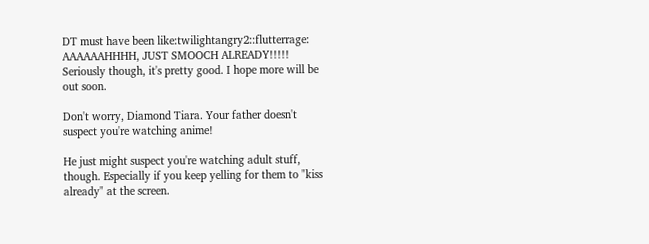DT must have been like:twilightangry2::flutterrage: AAAAAAHHHH, JUST SMOOCH ALREADY!!!!!
Seriously though, it's pretty good. I hope more will be out soon.

Don't worry, Diamond Tiara. Your father doesn't suspect you're watching anime!

He just might suspect you're watching adult stuff, though. Especially if you keep yelling for them to "kiss already" at the screen.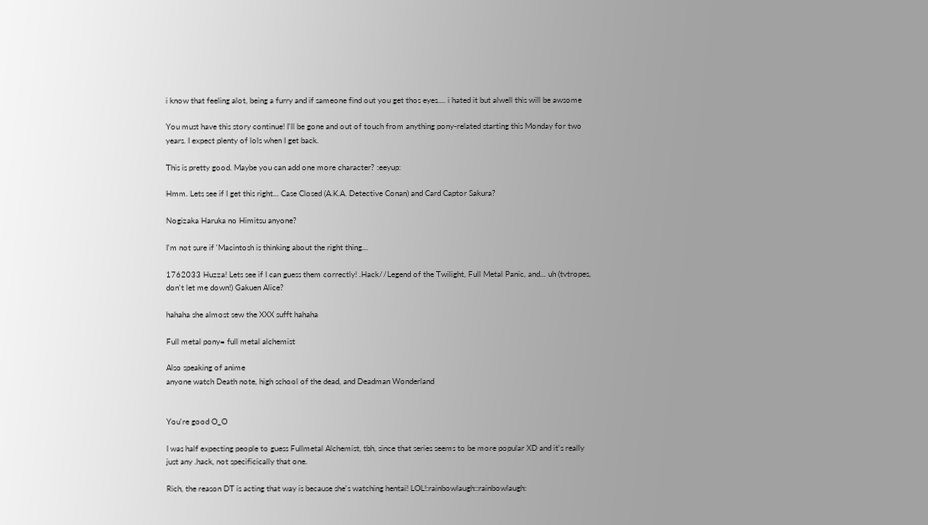i know that feeling alot, being a furry and if sameone find out you get thos eyes.... i hated it but alwell this will be awsome

You must have this story continue! I'll be gone and out of touch from anything pony-related starting this Monday for two years. I expect plenty of lols when I get back.

This is pretty good. Maybe you can add one more character? :eeyup:

Hmm. Lets see if I get this right... Case Closed (A.K.A. Detective Conan) and Card Captor Sakura?

Nogizaka Haruka no Himitsu anyone?

I'm not sure if 'Macintosh is thinking about the right thing...

1762033 Huzza! Lets see if I can guess them correctly! .Hack//Legend of the Twilight, Full Metal Panic, and... uh (tvtropes, don't let me down!) Gakuen Alice?

hahaha she almost sew the XXX sufft hahaha

Full metal pony= full metal alchemist

Also speaking of anime
anyone watch Death note, high school of the dead, and Deadman Wonderland


You're good O_O

I was half expecting people to guess Fullmetal Alchemist, tbh, since that series seems to be more popular XD and it's really just any .hack, not specificically that one.

Rich, the reason DT is acting that way is because she's watching hentai! LOL!:rainbowlaugh::rainbowlaugh: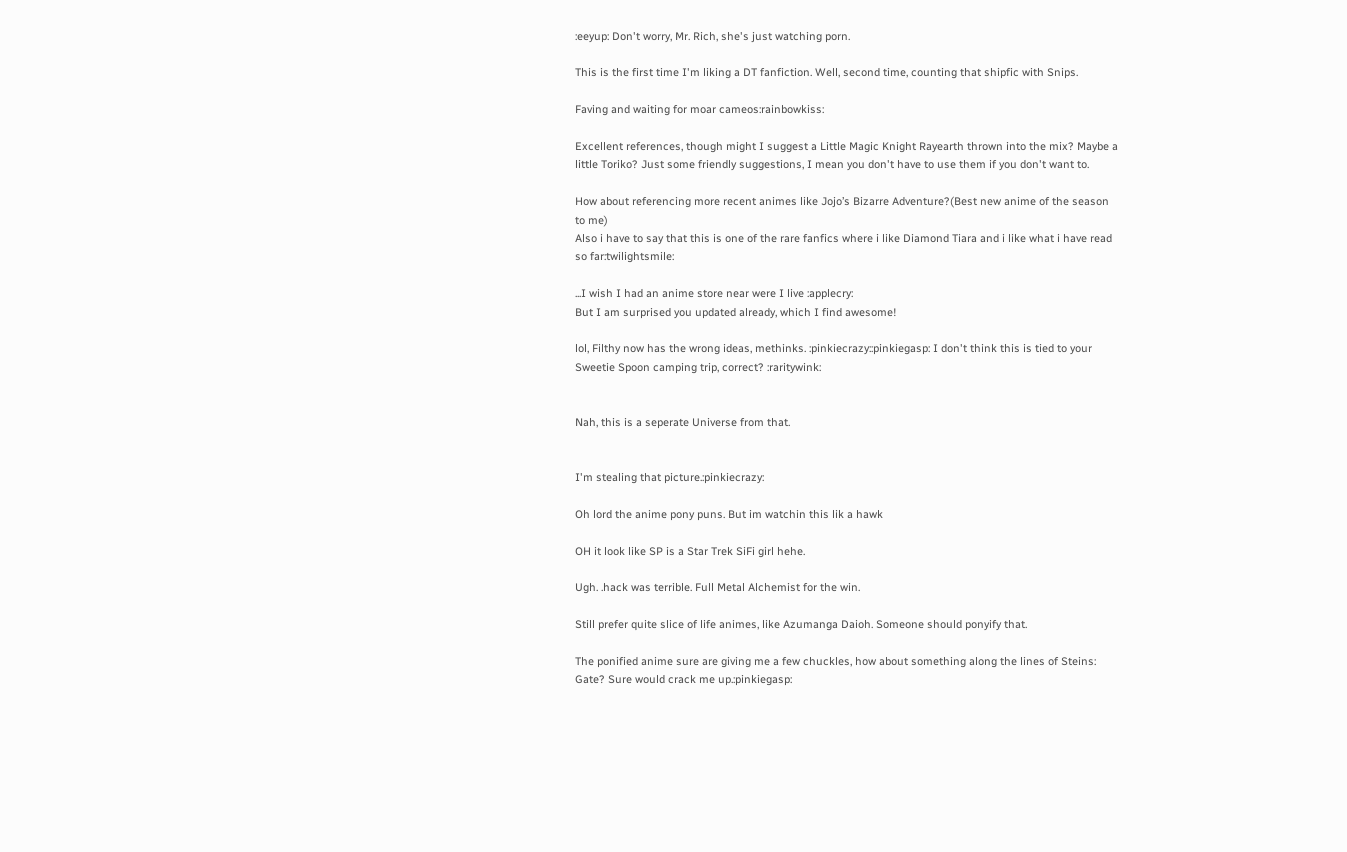:eeyup: Don't worry, Mr. Rich, she's just watching porn.

This is the first time I'm liking a DT fanfiction. Well, second time, counting that shipfic with Snips.

Faving and waiting for moar cameos:rainbowkiss:

Excellent references, though might I suggest a Little Magic Knight Rayearth thrown into the mix? Maybe a little Toriko? Just some friendly suggestions, I mean you don't have to use them if you don't want to.

How about referencing more recent animes like Jojo’s Bizarre Adventure?(Best new anime of the season to me)
Also i have to say that this is one of the rare fanfics where i like Diamond Tiara and i like what i have read so far:twilightsmile:

...I wish I had an anime store near were I live :applecry:
But I am surprised you updated already, which I find awesome!

lol, Filthy now has the wrong ideas, methinks. :pinkiecrazy::pinkiegasp: I don't think this is tied to your Sweetie Spoon camping trip, correct? :raritywink:


Nah, this is a seperate Universe from that.


I'm stealing that picture.:pinkiecrazy:

Oh lord the anime pony puns. But im watchin this lik a hawk

OH it look like SP is a Star Trek SiFi girl hehe.

Ugh. .hack was terrible. Full Metal Alchemist for the win.

Still prefer quite slice of life animes, like Azumanga Daioh. Someone should ponyify that.

The ponified anime sure are giving me a few chuckles, how about something along the lines of Steins: Gate? Sure would crack me up.:pinkiegasp: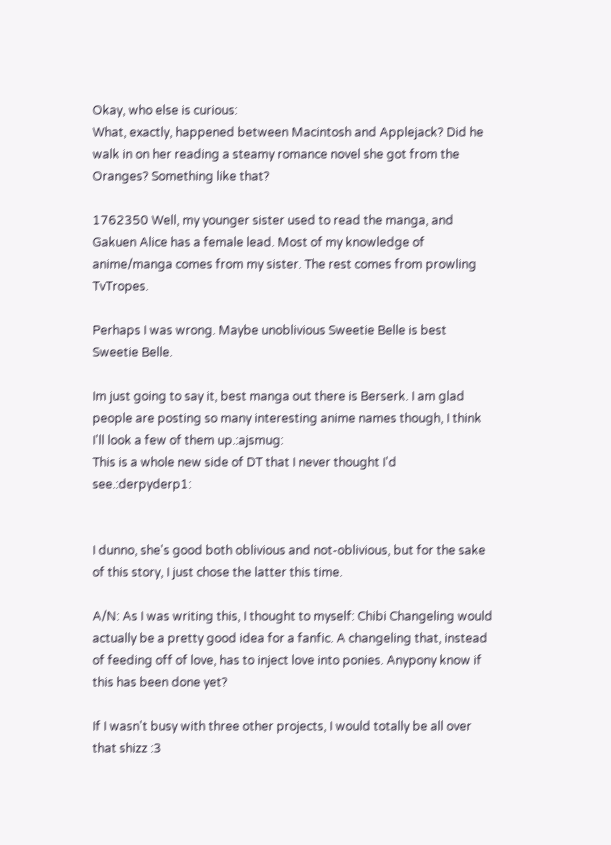Okay, who else is curious:
What, exactly, happened between Macintosh and Applejack? Did he walk in on her reading a steamy romance novel she got from the Oranges? Something like that?

1762350 Well, my younger sister used to read the manga, and Gakuen Alice has a female lead. Most of my knowledge of anime/manga comes from my sister. The rest comes from prowling TvTropes.

Perhaps I was wrong. Maybe unoblivious Sweetie Belle is best Sweetie Belle.

Im just going to say it, best manga out there is Berserk. I am glad people are posting so many interesting anime names though, I think I'll look a few of them up.:ajsmug:
This is a whole new side of DT that I never thought I'd see.:derpyderp1:


I dunno, she's good both oblivious and not-oblivious, but for the sake of this story, I just chose the latter this time.

A/N: As I was writing this, I thought to myself: Chibi Changeling would actually be a pretty good idea for a fanfic. A changeling that, instead of feeding off of love, has to inject love into ponies. Anypony know if this has been done yet?

If I wasn't busy with three other projects, I would totally be all over that shizz :3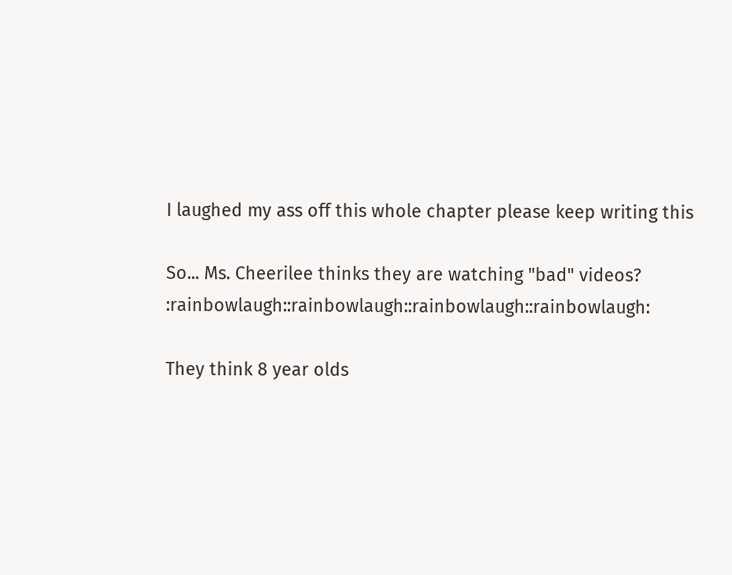I laughed my ass off this whole chapter please keep writing this

So... Ms. Cheerilee thinks they are watching "bad" videos? :rainbowlaugh::rainbowlaugh::rainbowlaugh::rainbowlaugh:

They think 8 year olds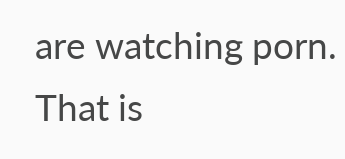are watching porn. That is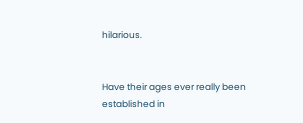hilarious.


Have their ages ever really been established in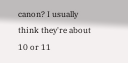canon? I usually think they're about 10 or 11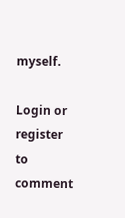myself.

Login or register to comment